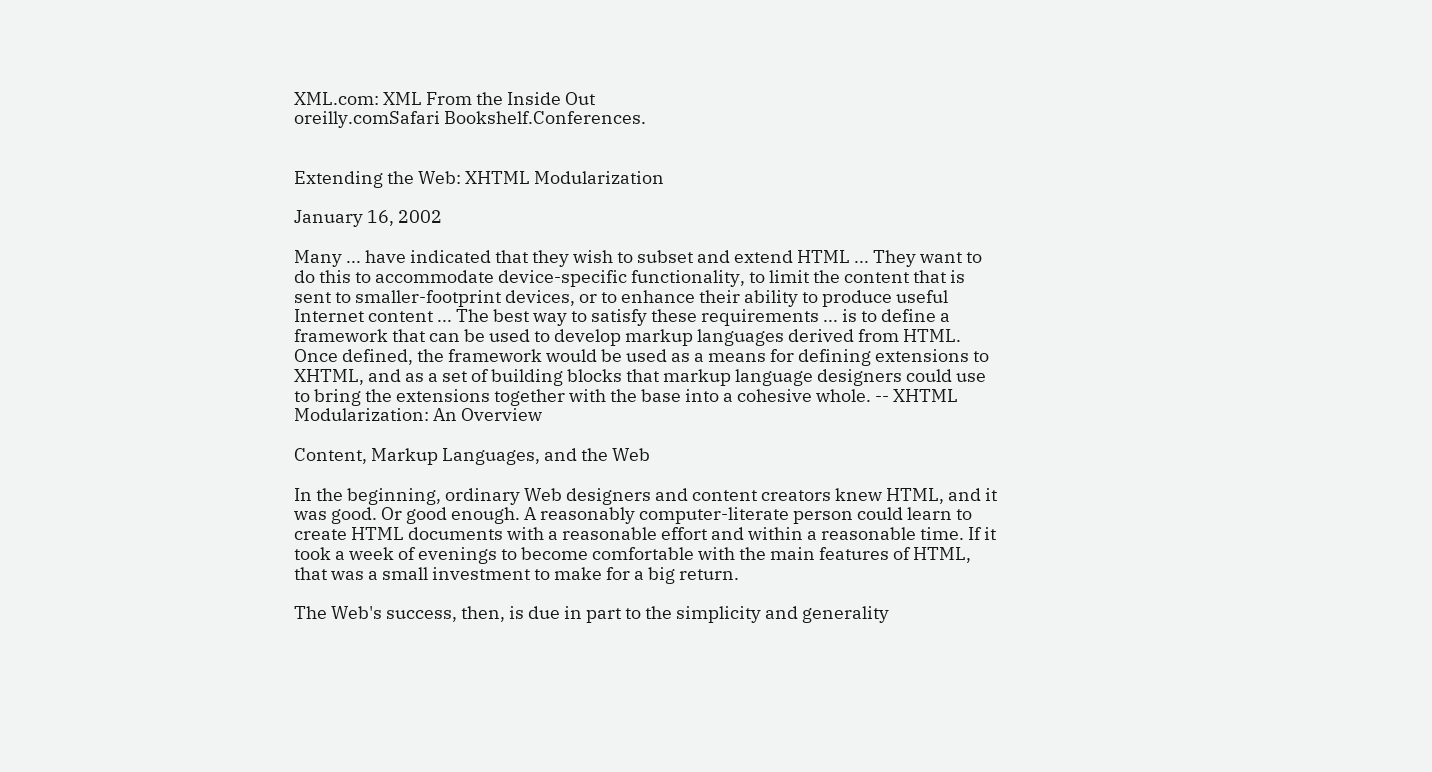XML.com: XML From the Inside Out
oreilly.comSafari Bookshelf.Conferences.


Extending the Web: XHTML Modularization

January 16, 2002

Many ... have indicated that they wish to subset and extend HTML ... They want to do this to accommodate device-specific functionality, to limit the content that is sent to smaller-footprint devices, or to enhance their ability to produce useful Internet content ... The best way to satisfy these requirements ... is to define a framework that can be used to develop markup languages derived from HTML. Once defined, the framework would be used as a means for defining extensions to XHTML, and as a set of building blocks that markup language designers could use to bring the extensions together with the base into a cohesive whole. -- XHTML Modularization: An Overview

Content, Markup Languages, and the Web

In the beginning, ordinary Web designers and content creators knew HTML, and it was good. Or good enough. A reasonably computer-literate person could learn to create HTML documents with a reasonable effort and within a reasonable time. If it took a week of evenings to become comfortable with the main features of HTML, that was a small investment to make for a big return.

The Web's success, then, is due in part to the simplicity and generality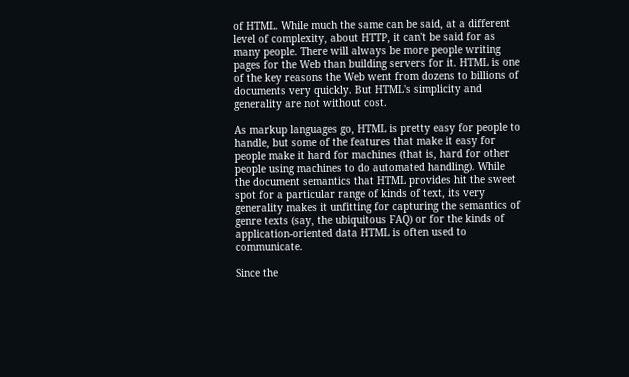of HTML. While much the same can be said, at a different level of complexity, about HTTP, it can't be said for as many people. There will always be more people writing pages for the Web than building servers for it. HTML is one of the key reasons the Web went from dozens to billions of documents very quickly. But HTML's simplicity and generality are not without cost.

As markup languages go, HTML is pretty easy for people to handle, but some of the features that make it easy for people make it hard for machines (that is, hard for other people using machines to do automated handling). While the document semantics that HTML provides hit the sweet spot for a particular range of kinds of text, its very generality makes it unfitting for capturing the semantics of genre texts (say, the ubiquitous FAQ) or for the kinds of application-oriented data HTML is often used to communicate.

Since the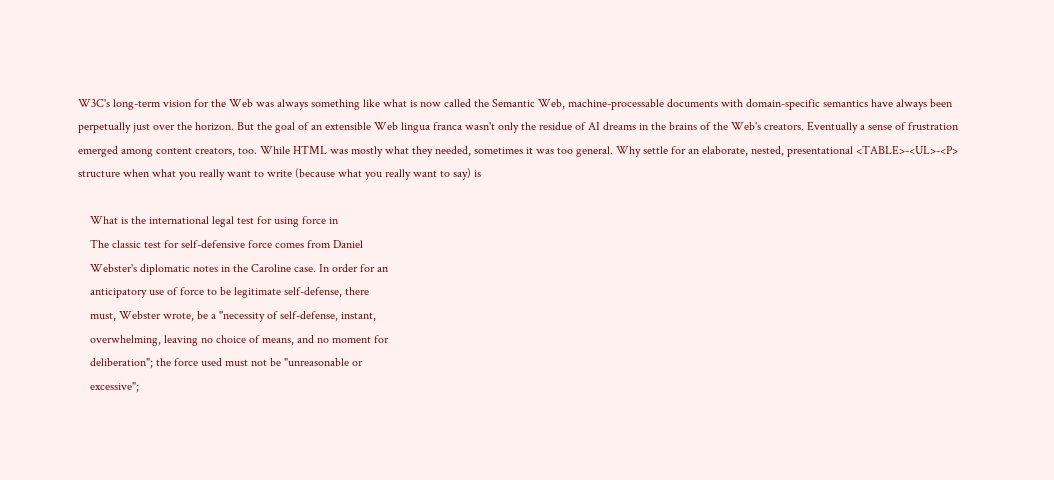W3C's long-term vision for the Web was always something like what is now called the Semantic Web, machine-processable documents with domain-specific semantics have always been perpetually just over the horizon. But the goal of an extensible Web lingua franca wasn't only the residue of AI dreams in the brains of the Web's creators. Eventually a sense of frustration emerged among content creators, too. While HTML was mostly what they needed, sometimes it was too general. Why settle for an elaborate, nested, presentational <TABLE>-<UL>-<P> structure when what you really want to write (because what you really want to say) is

    What is the international legal test for using force in
    The classic test for self-defensive force comes from Daniel
    Webster's diplomatic notes in the Caroline case. In order for an
    anticipatory use of force to be legitimate self-defense, there
    must, Webster wrote, be a "necessity of self-defense, instant,
    overwhelming, leaving no choice of means, and no moment for
    deliberation"; the force used must not be "unreasonable or
    excessive";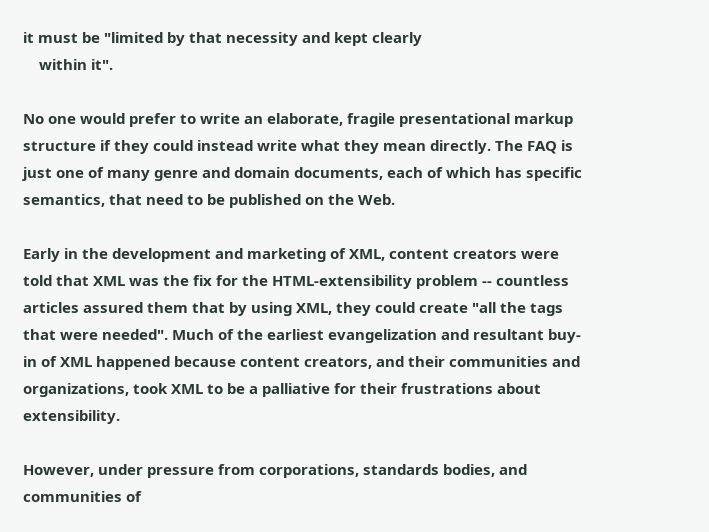it must be "limited by that necessity and kept clearly
    within it".

No one would prefer to write an elaborate, fragile presentational markup structure if they could instead write what they mean directly. The FAQ is just one of many genre and domain documents, each of which has specific semantics, that need to be published on the Web.

Early in the development and marketing of XML, content creators were told that XML was the fix for the HTML-extensibility problem -- countless articles assured them that by using XML, they could create "all the tags that were needed". Much of the earliest evangelization and resultant buy-in of XML happened because content creators, and their communities and organizations, took XML to be a palliative for their frustrations about extensibility.

However, under pressure from corporations, standards bodies, and communities of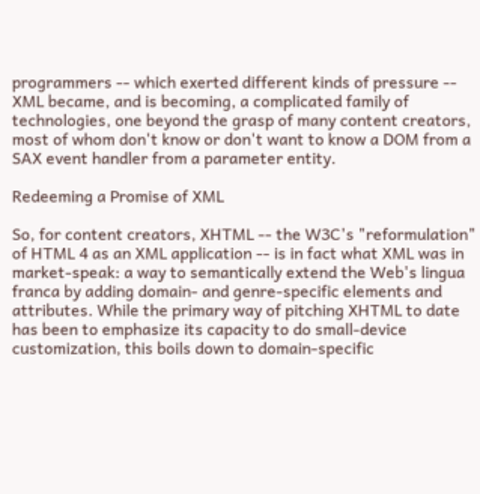programmers -- which exerted different kinds of pressure -- XML became, and is becoming, a complicated family of technologies, one beyond the grasp of many content creators, most of whom don't know or don't want to know a DOM from a SAX event handler from a parameter entity.

Redeeming a Promise of XML

So, for content creators, XHTML -- the W3C's "reformulation" of HTML 4 as an XML application -- is in fact what XML was in market-speak: a way to semantically extend the Web's lingua franca by adding domain- and genre-specific elements and attributes. While the primary way of pitching XHTML to date has been to emphasize its capacity to do small-device customization, this boils down to domain-specific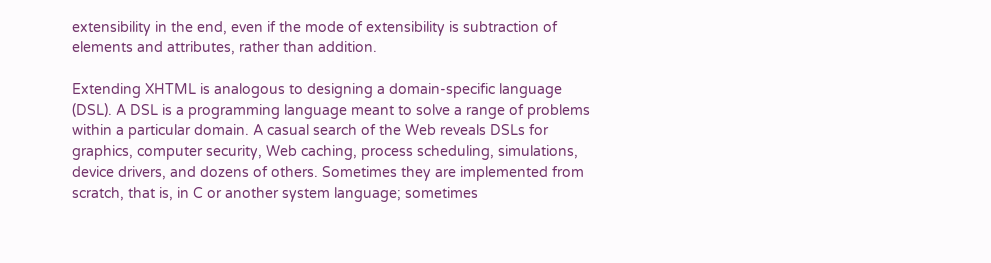extensibility in the end, even if the mode of extensibility is subtraction of elements and attributes, rather than addition.

Extending XHTML is analogous to designing a domain-specific language (DSL). A DSL is a programming language meant to solve a range of problems within a particular domain. A casual search of the Web reveals DSLs for graphics, computer security, Web caching, process scheduling, simulations, device drivers, and dozens of others. Sometimes they are implemented from scratch, that is, in C or another system language; sometimes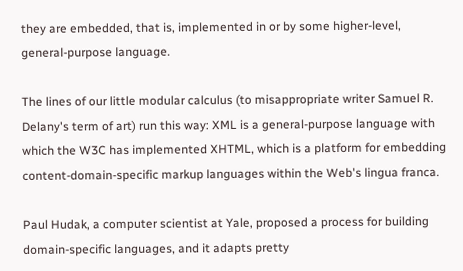they are embedded, that is, implemented in or by some higher-level, general-purpose language.

The lines of our little modular calculus (to misappropriate writer Samuel R. Delany's term of art) run this way: XML is a general-purpose language with which the W3C has implemented XHTML, which is a platform for embedding content-domain-specific markup languages within the Web's lingua franca.

Paul Hudak, a computer scientist at Yale, proposed a process for building domain-specific languages, and it adapts pretty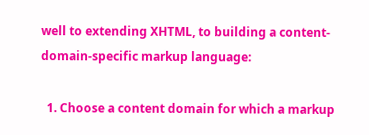well to extending XHTML, to building a content-domain-specific markup language:

  1. Choose a content domain for which a markup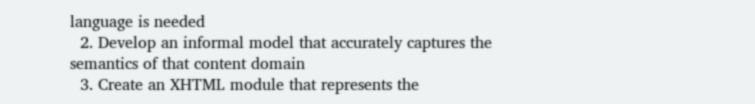language is needed
  2. Develop an informal model that accurately captures the semantics of that content domain
  3. Create an XHTML module that represents the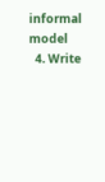informal model
  4. Write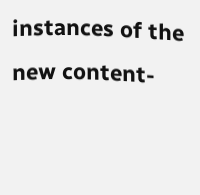instances of the new content-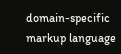domain-specific markup language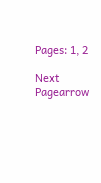Pages: 1, 2

Next Pagearrow